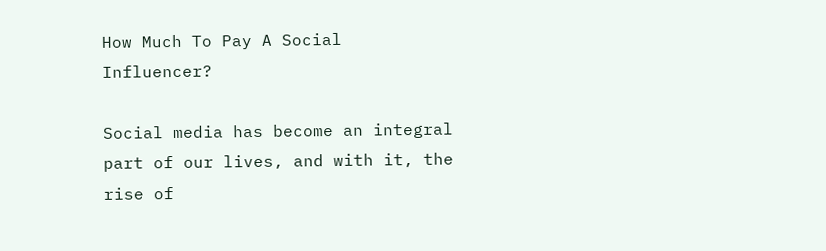How Much To Pay A Social Influencer?

Social media has become an integral part of our lives, and with it, the rise of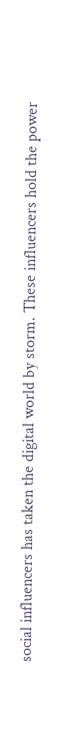social influencers has taken the digital world by storm. These influencers hold the power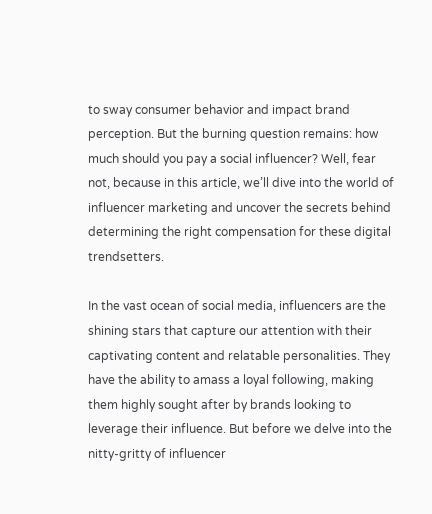to sway consumer behavior and impact brand perception. But the burning question remains: how much should you pay a social influencer? Well, fear not, because in this article, we’ll dive into the world of influencer marketing and uncover the secrets behind determining the right compensation for these digital trendsetters.

In the vast ocean of social media, influencers are the shining stars that capture our attention with their captivating content and relatable personalities. They have the ability to amass a loyal following, making them highly sought after by brands looking to leverage their influence. But before we delve into the nitty-gritty of influencer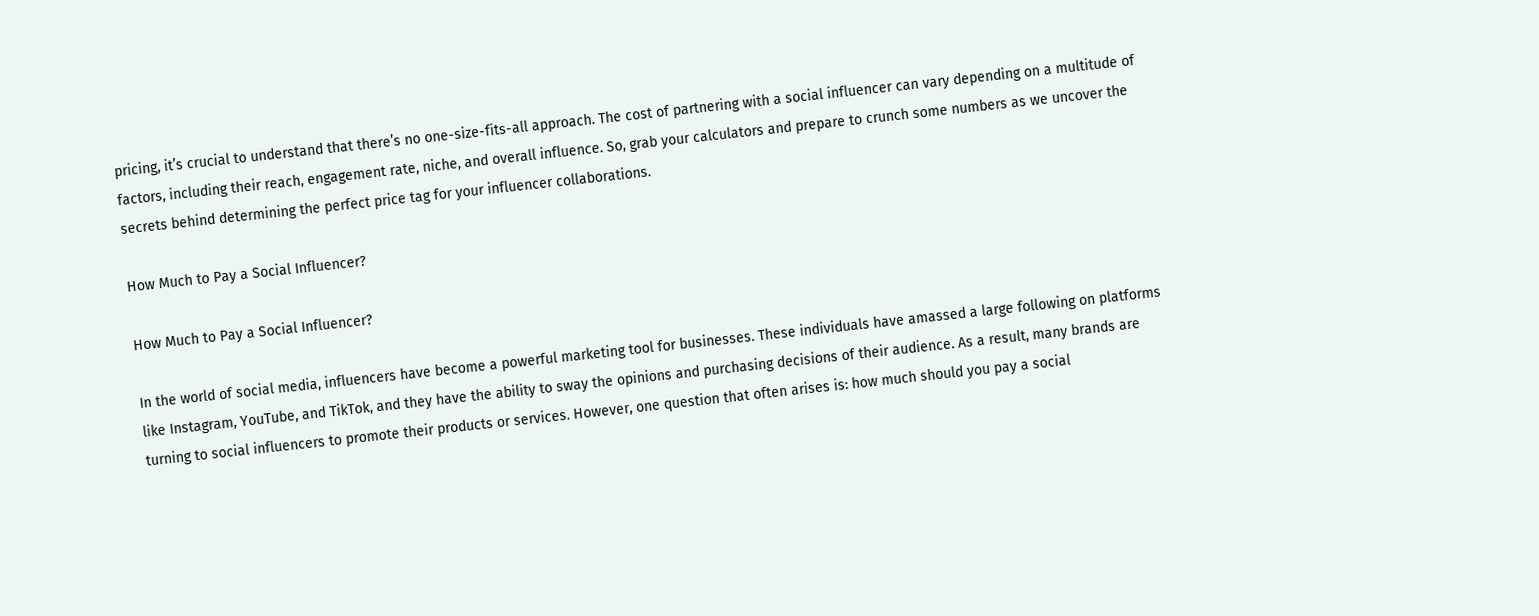pricing, it’s crucial to understand that there’s no one-size-fits-all approach. The cost of partnering with a social influencer can vary depending on a multitude of factors, including their reach, engagement rate, niche, and overall influence. So, grab your calculators and prepare to crunch some numbers as we uncover the secrets behind determining the perfect price tag for your influencer collaborations.

How Much to Pay a Social Influencer?

How Much to Pay a Social Influencer?

In the world of social media, influencers have become a powerful marketing tool for businesses. These individuals have amassed a large following on platforms like Instagram, YouTube, and TikTok, and they have the ability to sway the opinions and purchasing decisions of their audience. As a result, many brands are turning to social influencers to promote their products or services. However, one question that often arises is: how much should you pay a social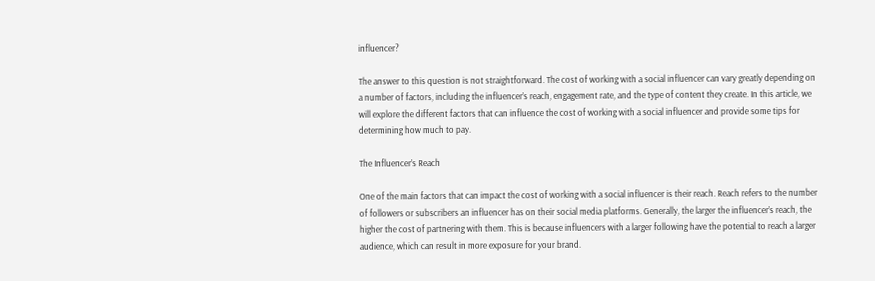influencer?

The answer to this question is not straightforward. The cost of working with a social influencer can vary greatly depending on a number of factors, including the influencer’s reach, engagement rate, and the type of content they create. In this article, we will explore the different factors that can influence the cost of working with a social influencer and provide some tips for determining how much to pay.

The Influencer’s Reach

One of the main factors that can impact the cost of working with a social influencer is their reach. Reach refers to the number of followers or subscribers an influencer has on their social media platforms. Generally, the larger the influencer’s reach, the higher the cost of partnering with them. This is because influencers with a larger following have the potential to reach a larger audience, which can result in more exposure for your brand.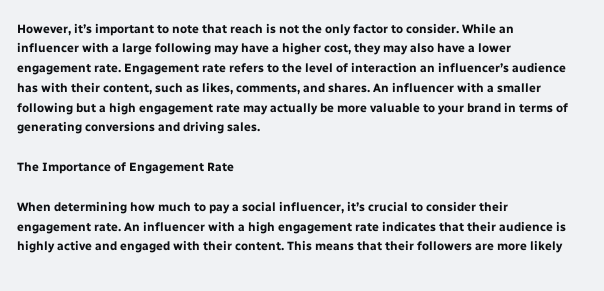However, it’s important to note that reach is not the only factor to consider. While an influencer with a large following may have a higher cost, they may also have a lower engagement rate. Engagement rate refers to the level of interaction an influencer’s audience has with their content, such as likes, comments, and shares. An influencer with a smaller following but a high engagement rate may actually be more valuable to your brand in terms of generating conversions and driving sales.

The Importance of Engagement Rate

When determining how much to pay a social influencer, it’s crucial to consider their engagement rate. An influencer with a high engagement rate indicates that their audience is highly active and engaged with their content. This means that their followers are more likely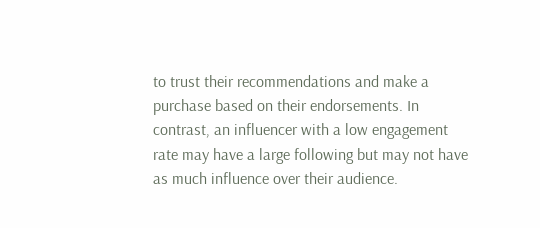to trust their recommendations and make a purchase based on their endorsements. In contrast, an influencer with a low engagement rate may have a large following but may not have as much influence over their audience.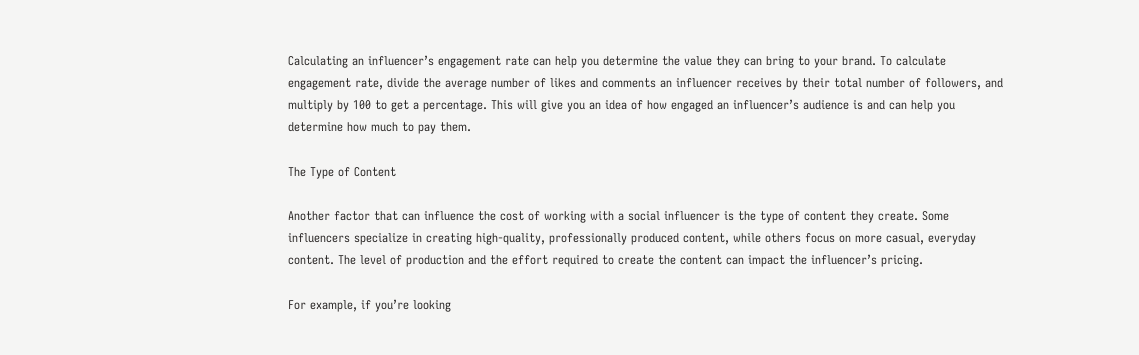Calculating an influencer’s engagement rate can help you determine the value they can bring to your brand. To calculate engagement rate, divide the average number of likes and comments an influencer receives by their total number of followers, and multiply by 100 to get a percentage. This will give you an idea of how engaged an influencer’s audience is and can help you determine how much to pay them.

The Type of Content

Another factor that can influence the cost of working with a social influencer is the type of content they create. Some influencers specialize in creating high-quality, professionally produced content, while others focus on more casual, everyday content. The level of production and the effort required to create the content can impact the influencer’s pricing.

For example, if you’re looking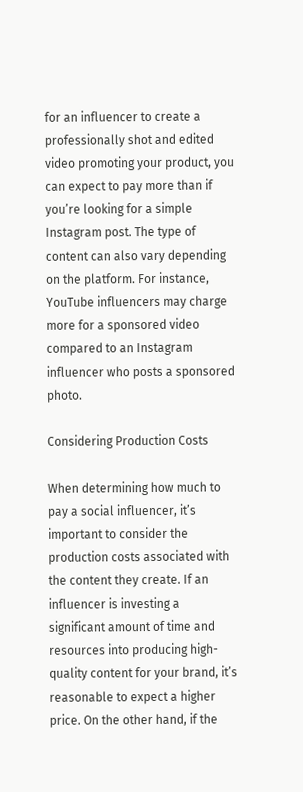for an influencer to create a professionally shot and edited video promoting your product, you can expect to pay more than if you’re looking for a simple Instagram post. The type of content can also vary depending on the platform. For instance, YouTube influencers may charge more for a sponsored video compared to an Instagram influencer who posts a sponsored photo.

Considering Production Costs

When determining how much to pay a social influencer, it’s important to consider the production costs associated with the content they create. If an influencer is investing a significant amount of time and resources into producing high-quality content for your brand, it’s reasonable to expect a higher price. On the other hand, if the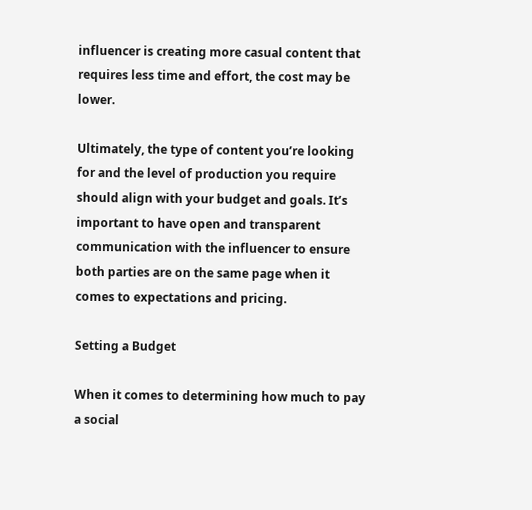influencer is creating more casual content that requires less time and effort, the cost may be lower.

Ultimately, the type of content you’re looking for and the level of production you require should align with your budget and goals. It’s important to have open and transparent communication with the influencer to ensure both parties are on the same page when it comes to expectations and pricing.

Setting a Budget

When it comes to determining how much to pay a social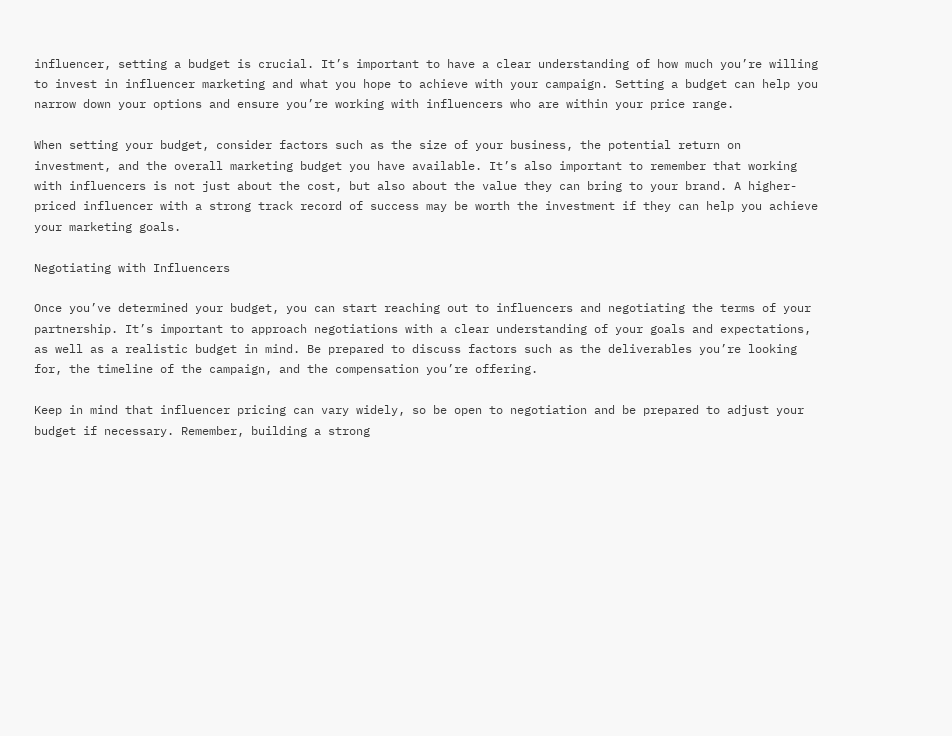influencer, setting a budget is crucial. It’s important to have a clear understanding of how much you’re willing to invest in influencer marketing and what you hope to achieve with your campaign. Setting a budget can help you narrow down your options and ensure you’re working with influencers who are within your price range.

When setting your budget, consider factors such as the size of your business, the potential return on investment, and the overall marketing budget you have available. It’s also important to remember that working with influencers is not just about the cost, but also about the value they can bring to your brand. A higher-priced influencer with a strong track record of success may be worth the investment if they can help you achieve your marketing goals.

Negotiating with Influencers

Once you’ve determined your budget, you can start reaching out to influencers and negotiating the terms of your partnership. It’s important to approach negotiations with a clear understanding of your goals and expectations, as well as a realistic budget in mind. Be prepared to discuss factors such as the deliverables you’re looking for, the timeline of the campaign, and the compensation you’re offering.

Keep in mind that influencer pricing can vary widely, so be open to negotiation and be prepared to adjust your budget if necessary. Remember, building a strong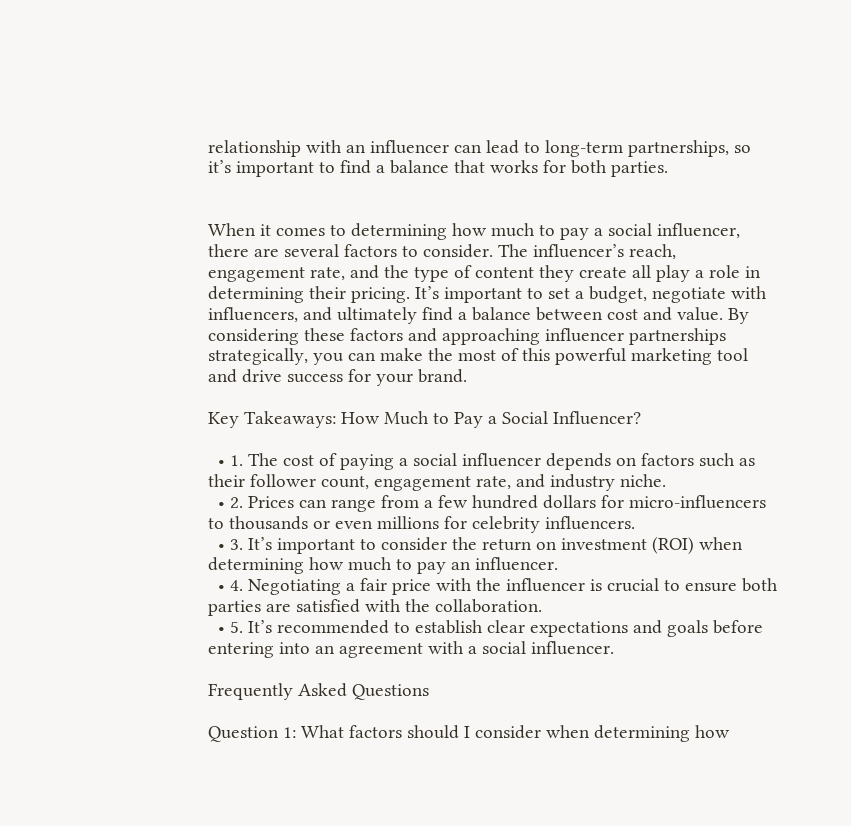relationship with an influencer can lead to long-term partnerships, so it’s important to find a balance that works for both parties.


When it comes to determining how much to pay a social influencer, there are several factors to consider. The influencer’s reach, engagement rate, and the type of content they create all play a role in determining their pricing. It’s important to set a budget, negotiate with influencers, and ultimately find a balance between cost and value. By considering these factors and approaching influencer partnerships strategically, you can make the most of this powerful marketing tool and drive success for your brand.

Key Takeaways: How Much to Pay a Social Influencer?

  • 1. The cost of paying a social influencer depends on factors such as their follower count, engagement rate, and industry niche.
  • 2. Prices can range from a few hundred dollars for micro-influencers to thousands or even millions for celebrity influencers.
  • 3. It’s important to consider the return on investment (ROI) when determining how much to pay an influencer.
  • 4. Negotiating a fair price with the influencer is crucial to ensure both parties are satisfied with the collaboration.
  • 5. It’s recommended to establish clear expectations and goals before entering into an agreement with a social influencer.

Frequently Asked Questions

Question 1: What factors should I consider when determining how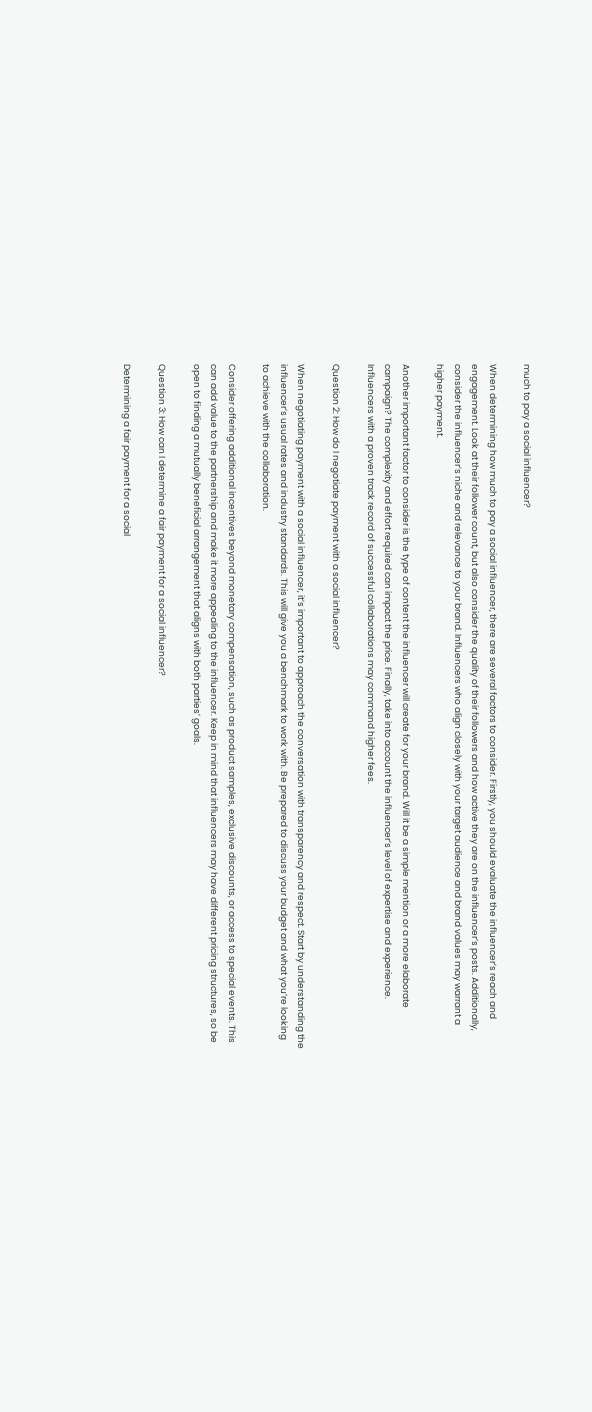much to pay a social influencer?

When determining how much to pay a social influencer, there are several factors to consider. Firstly, you should evaluate the influencer’s reach and engagement. Look at their follower count, but also consider the quality of their followers and how active they are on the influencer’s posts. Additionally, consider the influencer’s niche and relevance to your brand. Influencers who align closely with your target audience and brand values may warrant a higher payment.

Another important factor to consider is the type of content the influencer will create for your brand. Will it be a simple mention or a more elaborate campaign? The complexity and effort required can impact the price. Finally, take into account the influencer’s level of expertise and experience. Influencers with a proven track record of successful collaborations may command higher fees.

Question 2: How do I negotiate payment with a social influencer?

When negotiating payment with a social influencer, it’s important to approach the conversation with transparency and respect. Start by understanding the influencer’s usual rates and industry standards. This will give you a benchmark to work with. Be prepared to discuss your budget and what you’re looking to achieve with the collaboration.

Consider offering additional incentives beyond monetary compensation, such as product samples, exclusive discounts, or access to special events. This can add value to the partnership and make it more appealing to the influencer. Keep in mind that influencers may have different pricing structures, so be open to finding a mutually beneficial arrangement that aligns with both parties’ goals.

Question 3: How can I determine a fair payment for a social influencer?

Determining a fair payment for a social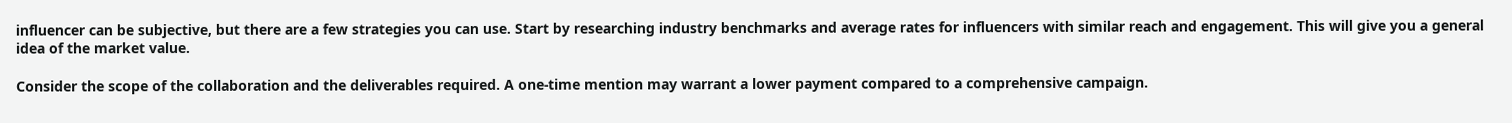influencer can be subjective, but there are a few strategies you can use. Start by researching industry benchmarks and average rates for influencers with similar reach and engagement. This will give you a general idea of the market value.

Consider the scope of the collaboration and the deliverables required. A one-time mention may warrant a lower payment compared to a comprehensive campaign.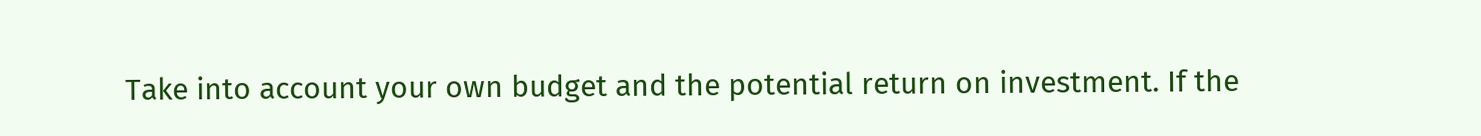Take into account your own budget and the potential return on investment. If the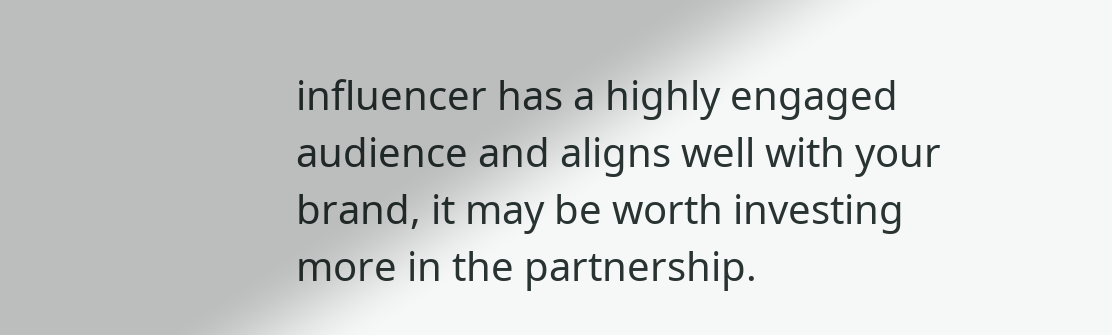influencer has a highly engaged audience and aligns well with your brand, it may be worth investing more in the partnership.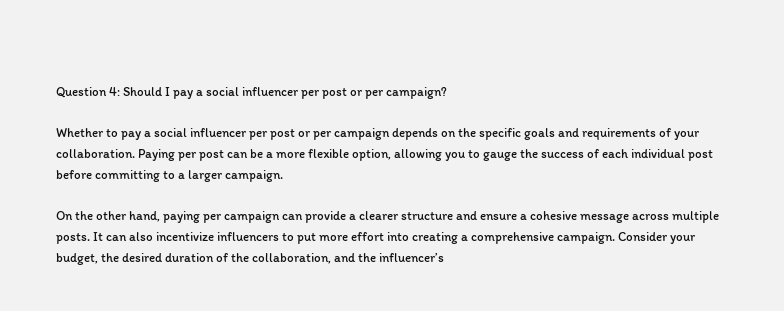Question 4: Should I pay a social influencer per post or per campaign?

Whether to pay a social influencer per post or per campaign depends on the specific goals and requirements of your collaboration. Paying per post can be a more flexible option, allowing you to gauge the success of each individual post before committing to a larger campaign.

On the other hand, paying per campaign can provide a clearer structure and ensure a cohesive message across multiple posts. It can also incentivize influencers to put more effort into creating a comprehensive campaign. Consider your budget, the desired duration of the collaboration, and the influencer’s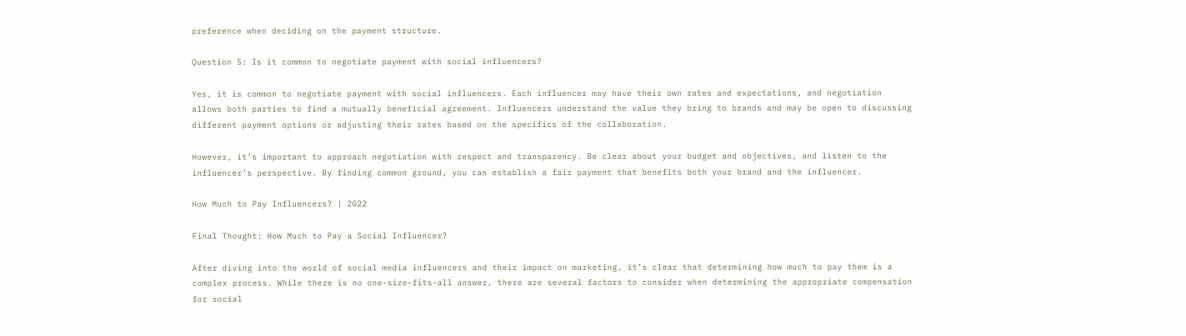preference when deciding on the payment structure.

Question 5: Is it common to negotiate payment with social influencers?

Yes, it is common to negotiate payment with social influencers. Each influencer may have their own rates and expectations, and negotiation allows both parties to find a mutually beneficial agreement. Influencers understand the value they bring to brands and may be open to discussing different payment options or adjusting their rates based on the specifics of the collaboration.

However, it’s important to approach negotiation with respect and transparency. Be clear about your budget and objectives, and listen to the influencer’s perspective. By finding common ground, you can establish a fair payment that benefits both your brand and the influencer.

How Much to Pay Influencers? | 2022

Final Thought: How Much to Pay a Social Influencer?

After diving into the world of social media influencers and their impact on marketing, it’s clear that determining how much to pay them is a complex process. While there is no one-size-fits-all answer, there are several factors to consider when determining the appropriate compensation for social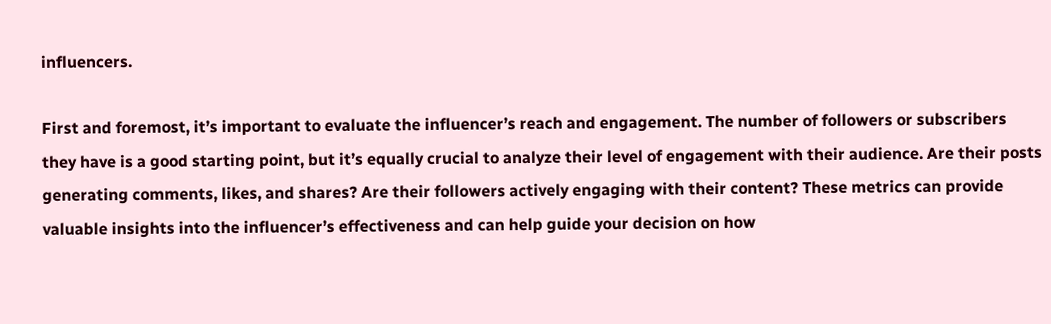influencers.

First and foremost, it’s important to evaluate the influencer’s reach and engagement. The number of followers or subscribers they have is a good starting point, but it’s equally crucial to analyze their level of engagement with their audience. Are their posts generating comments, likes, and shares? Are their followers actively engaging with their content? These metrics can provide valuable insights into the influencer’s effectiveness and can help guide your decision on how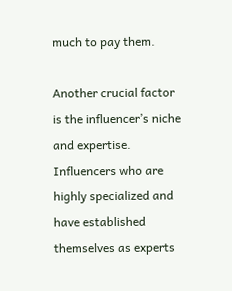much to pay them.

Another crucial factor is the influencer’s niche and expertise. Influencers who are highly specialized and have established themselves as experts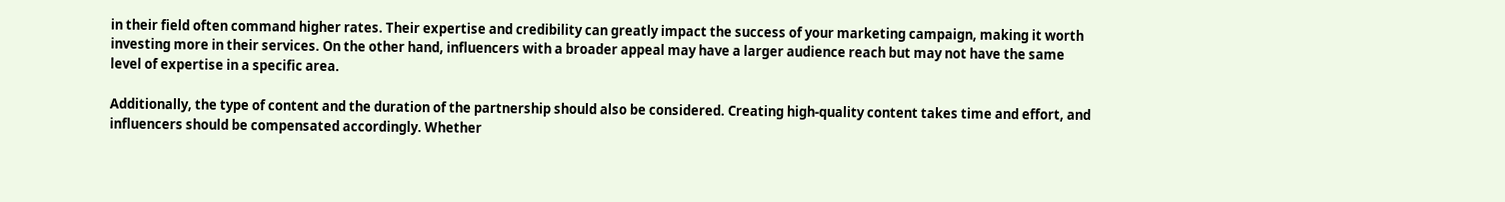in their field often command higher rates. Their expertise and credibility can greatly impact the success of your marketing campaign, making it worth investing more in their services. On the other hand, influencers with a broader appeal may have a larger audience reach but may not have the same level of expertise in a specific area.

Additionally, the type of content and the duration of the partnership should also be considered. Creating high-quality content takes time and effort, and influencers should be compensated accordingly. Whether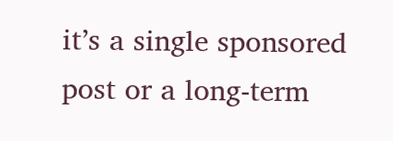it’s a single sponsored post or a long-term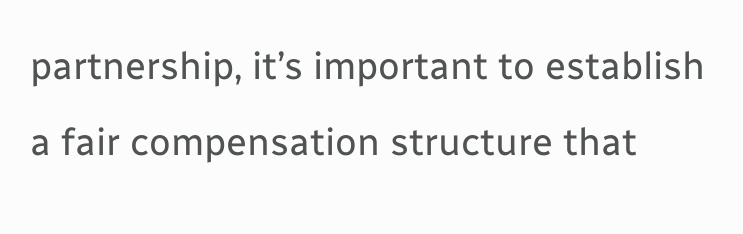partnership, it’s important to establish a fair compensation structure that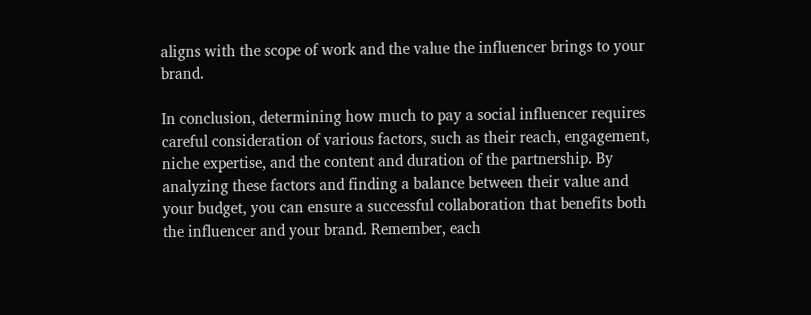aligns with the scope of work and the value the influencer brings to your brand.

In conclusion, determining how much to pay a social influencer requires careful consideration of various factors, such as their reach, engagement, niche expertise, and the content and duration of the partnership. By analyzing these factors and finding a balance between their value and your budget, you can ensure a successful collaboration that benefits both the influencer and your brand. Remember, each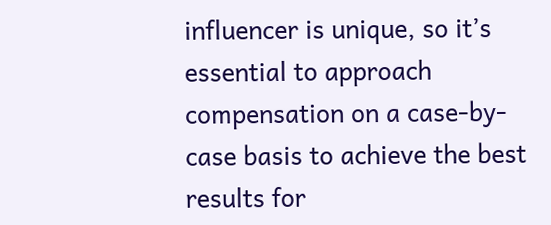influencer is unique, so it’s essential to approach compensation on a case-by-case basis to achieve the best results for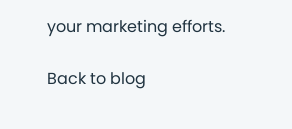your marketing efforts.

Back to blog